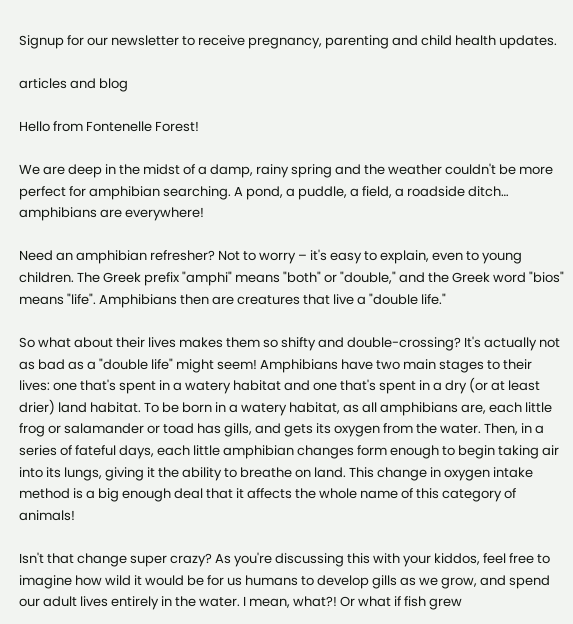Signup for our newsletter to receive pregnancy, parenting and child health updates.

articles and blog

Hello from Fontenelle Forest!

We are deep in the midst of a damp, rainy spring and the weather couldn't be more perfect for amphibian searching. A pond, a puddle, a field, a roadside ditch… amphibians are everywhere!

Need an amphibian refresher? Not to worry – it's easy to explain, even to young children. The Greek prefix "amphi" means "both" or "double," and the Greek word "bios" means "life". Amphibians then are creatures that live a "double life."

So what about their lives makes them so shifty and double-crossing? It's actually not as bad as a "double life" might seem! Amphibians have two main stages to their lives: one that's spent in a watery habitat and one that's spent in a dry (or at least drier) land habitat. To be born in a watery habitat, as all amphibians are, each little frog or salamander or toad has gills, and gets its oxygen from the water. Then, in a series of fateful days, each little amphibian changes form enough to begin taking air into its lungs, giving it the ability to breathe on land. This change in oxygen intake method is a big enough deal that it affects the whole name of this category of animals!

Isn't that change super crazy? As you're discussing this with your kiddos, feel free to imagine how wild it would be for us humans to develop gills as we grow, and spend our adult lives entirely in the water. I mean, what?! Or what if fish grew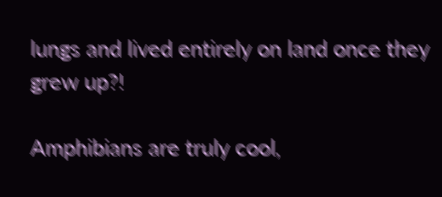lungs and lived entirely on land once they grew up?!

Amphibians are truly cool,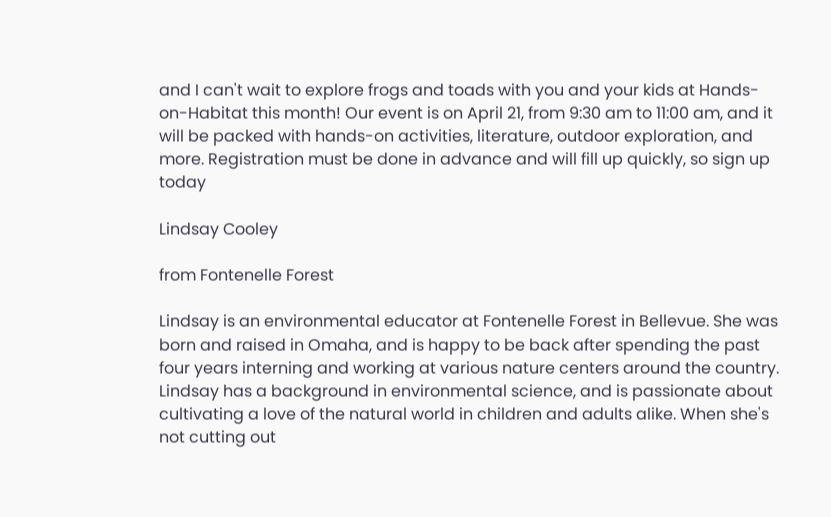and I can't wait to explore frogs and toads with you and your kids at Hands-on-Habitat this month! Our event is on April 21, from 9:30 am to 11:00 am, and it will be packed with hands-on activities, literature, outdoor exploration, and more. Registration must be done in advance and will fill up quickly, so sign up today

Lindsay Cooley

from Fontenelle Forest

Lindsay is an environmental educator at Fontenelle Forest in Bellevue. She was born and raised in Omaha, and is happy to be back after spending the past four years interning and working at various nature centers around the country. Lindsay has a background in environmental science, and is passionate about cultivating a love of the natural world in children and adults alike. When she's not cutting out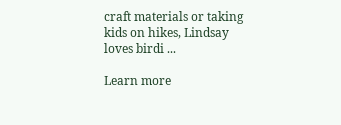craft materials or taking kids on hikes, Lindsay loves birdi ...

Learn more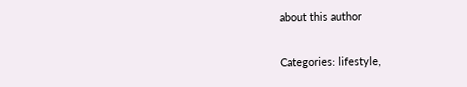about this author

Categories: lifestyle,